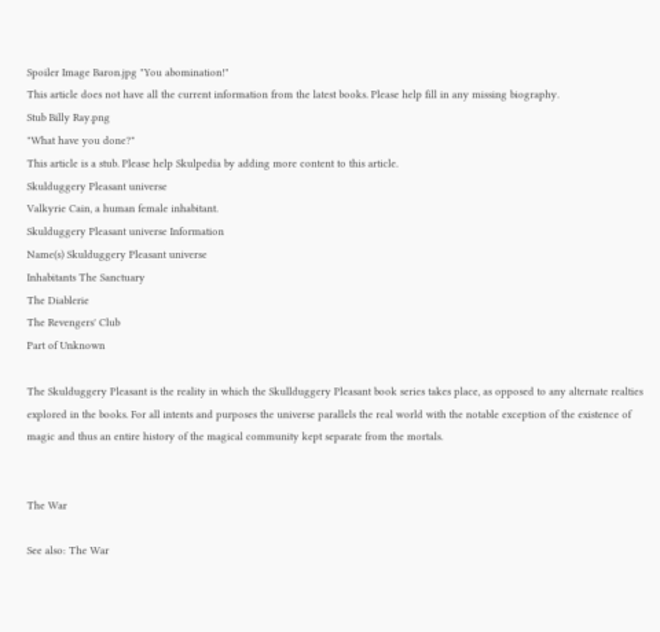Spoiler Image Baron.jpg "You abomination!"
This article does not have all the current information from the latest books. Please help fill in any missing biography.
Stub Billy Ray.png
"What have you done?"
This article is a stub. Please help Skulpedia by adding more content to this article.
Skulduggery Pleasant universe
Valkyrie Cain, a human female inhabitant.
Skulduggery Pleasant universe Information
Name(s) Skulduggery Pleasant universe
Inhabitants The Sanctuary
The Diablerie
The Revengers' Club
Part of Unknown

The Skulduggery Pleasant is the reality in which the Skullduggery Pleasant book series takes place, as opposed to any alternate realties explored in the books. For all intents and purposes the universe parallels the real world with the notable exception of the existence of magic and thus an entire history of the magical community kept separate from the mortals.


The War

See also: The War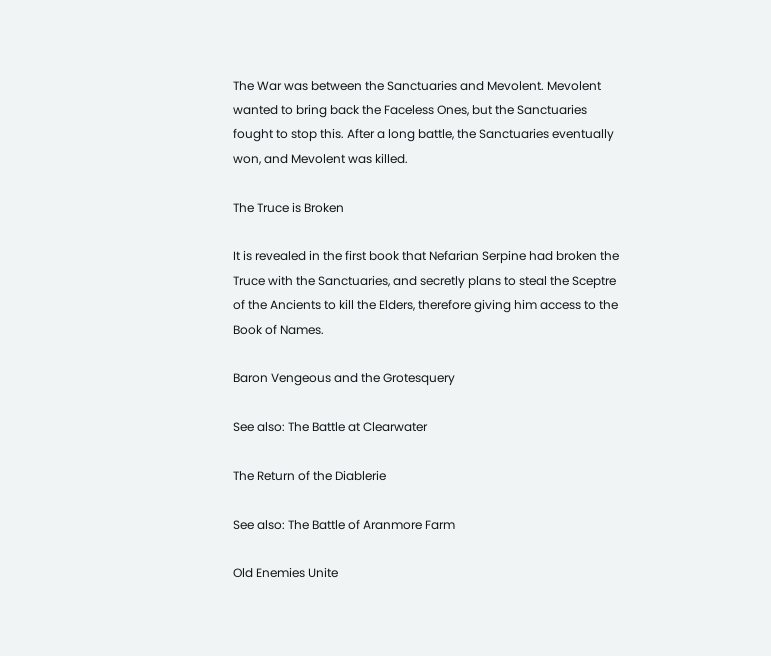The War was between the Sanctuaries and Mevolent. Mevolent wanted to bring back the Faceless Ones, but the Sanctuaries fought to stop this. After a long battle, the Sanctuaries eventually won, and Mevolent was killed.

The Truce is Broken

It is revealed in the first book that Nefarian Serpine had broken the Truce with the Sanctuaries, and secretly plans to steal the Sceptre of the Ancients to kill the Elders, therefore giving him access to the Book of Names.

Baron Vengeous and the Grotesquery

See also: The Battle at Clearwater

The Return of the Diablerie

See also: The Battle of Aranmore Farm

Old Enemies Unite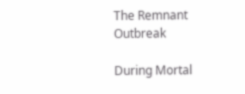The Remnant Outbreak

During Mortal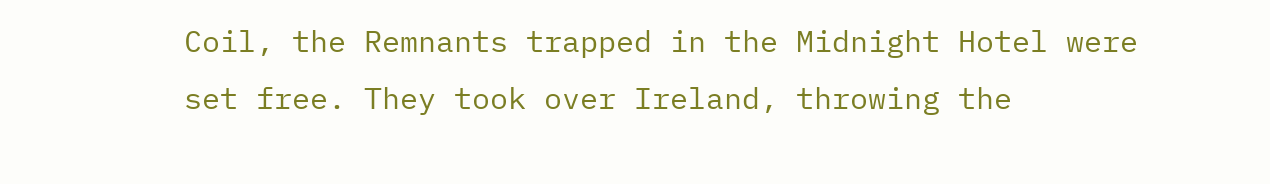Coil, the Remnants trapped in the Midnight Hotel were set free. They took over Ireland, throwing the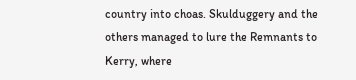country into choas. Skulduggery and the others managed to lure the Remnants to Kerry, where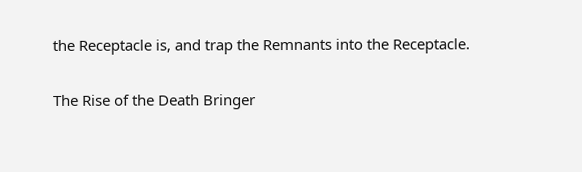the Receptacle is, and trap the Remnants into the Receptacle.

The Rise of the Death Bringer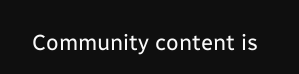Community content is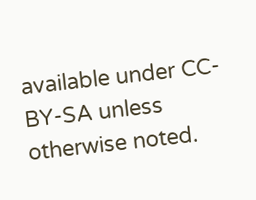available under CC-BY-SA unless otherwise noted.